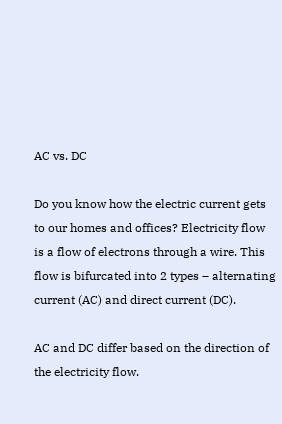AC vs. DC

Do you know how the electric current gets to our homes and offices? Electricity flow is a flow of electrons through a wire. This flow is bifurcated into 2 types – alternating current (AC) and direct current (DC).

AC and DC differ based on the direction of the electricity flow.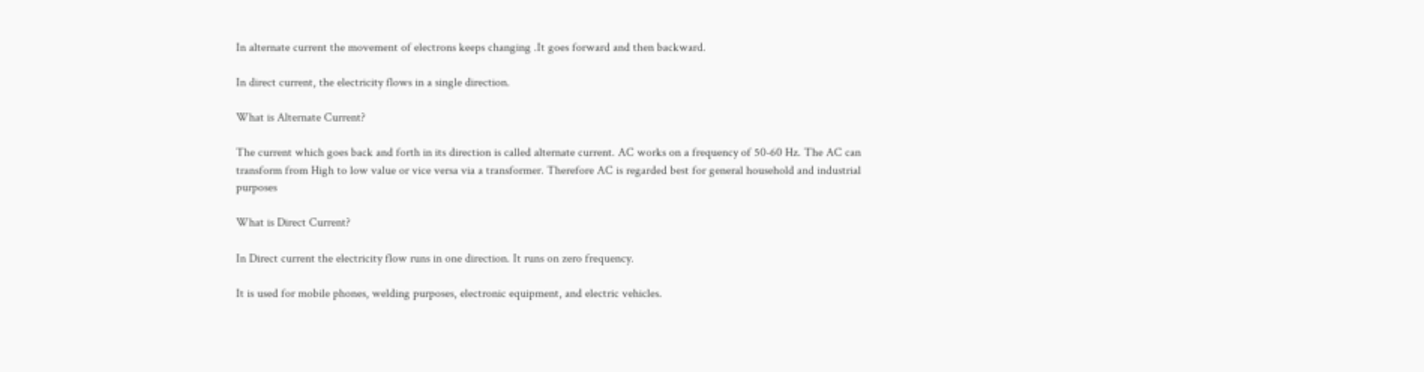In alternate current the movement of electrons keeps changing .It goes forward and then backward.

In direct current, the electricity flows in a single direction.

What is Alternate Current?

The current which goes back and forth in its direction is called alternate current. AC works on a frequency of 50-60 Hz. The AC can transform from High to low value or vice versa via a transformer. Therefore AC is regarded best for general household and industrial purposes

What is Direct Current?

In Direct current the electricity flow runs in one direction. It runs on zero frequency.

It is used for mobile phones, welding purposes, electronic equipment, and electric vehicles.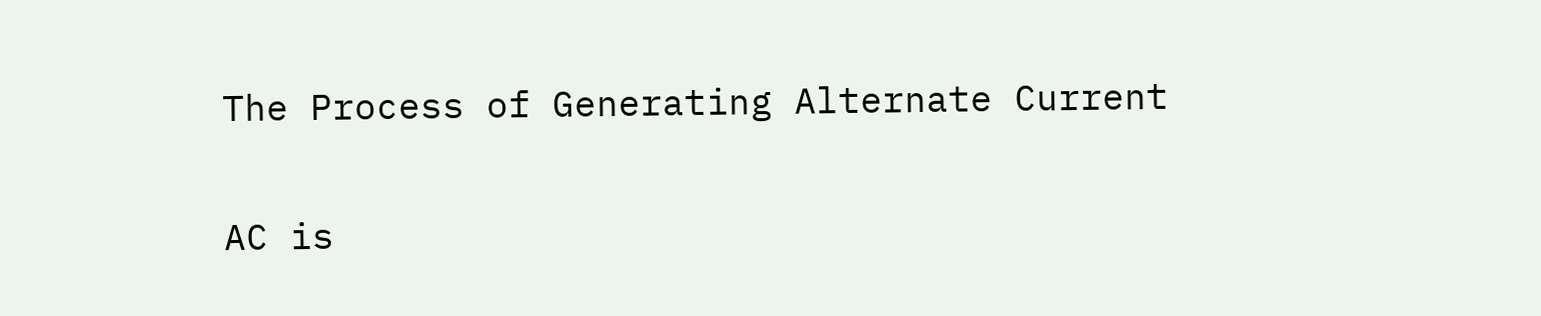The Process of Generating Alternate Current

AC is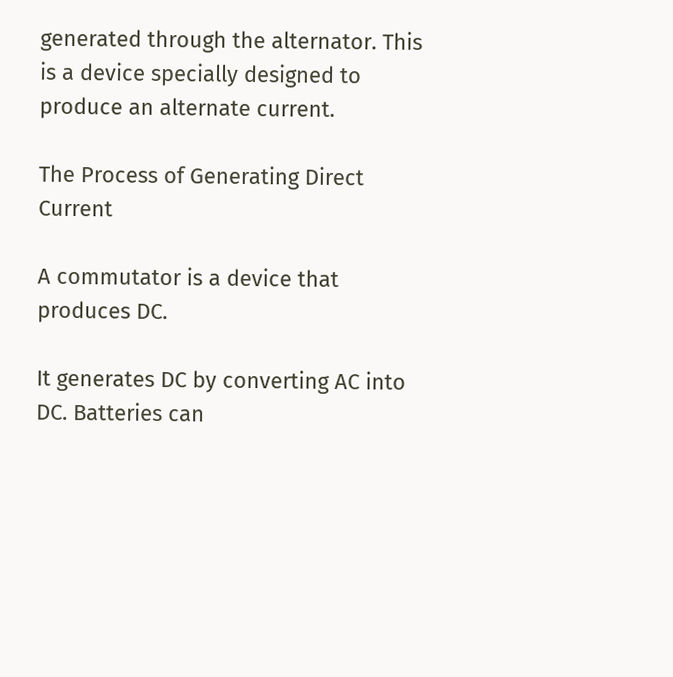generated through the alternator. This is a device specially designed to produce an alternate current.

The Process of Generating Direct Current

A commutator is a device that produces DC.

It generates DC by converting AC into DC. Batteries can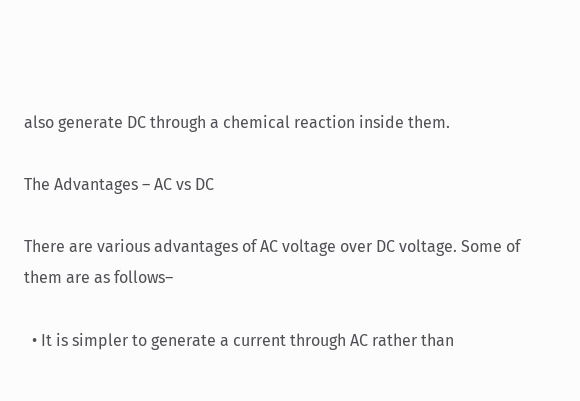also generate DC through a chemical reaction inside them.

The Advantages – AC vs DC

There are various advantages of AC voltage over DC voltage. Some of them are as follows–

  • It is simpler to generate a current through AC rather than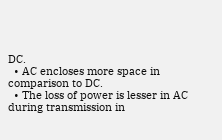DC.
  • AC encloses more space in comparison to DC.
  • The loss of power is lesser in AC during transmission in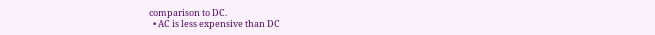comparison to DC.
  • AC is less expensive than DC